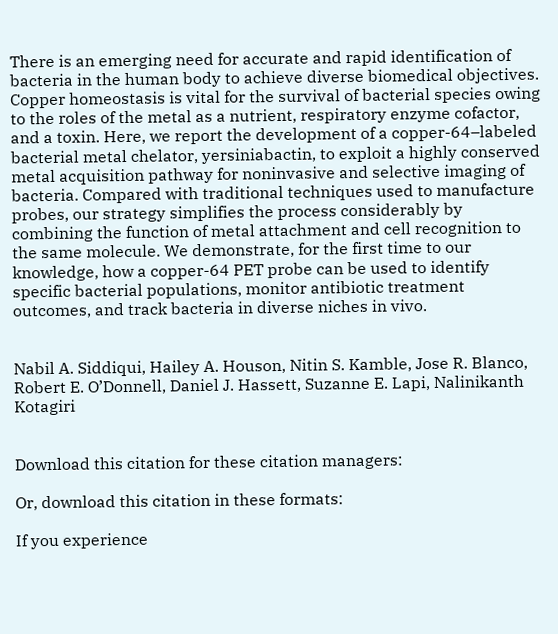There is an emerging need for accurate and rapid identification of bacteria in the human body to achieve diverse biomedical objectives. Copper homeostasis is vital for the survival of bacterial species owing to the roles of the metal as a nutrient, respiratory enzyme cofactor, and a toxin. Here, we report the development of a copper-64–labeled bacterial metal chelator, yersiniabactin, to exploit a highly conserved metal acquisition pathway for noninvasive and selective imaging of bacteria. Compared with traditional techniques used to manufacture probes, our strategy simplifies the process considerably by combining the function of metal attachment and cell recognition to the same molecule. We demonstrate, for the first time to our knowledge, how a copper-64 PET probe can be used to identify specific bacterial populations, monitor antibiotic treatment outcomes, and track bacteria in diverse niches in vivo.


Nabil A. Siddiqui, Hailey A. Houson, Nitin S. Kamble, Jose R. Blanco, Robert E. O’Donnell, Daniel J. Hassett, Suzanne E. Lapi, Nalinikanth Kotagiri


Download this citation for these citation managers:

Or, download this citation in these formats:

If you experience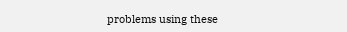problems using these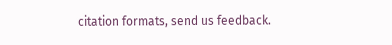citation formats, send us feedback.